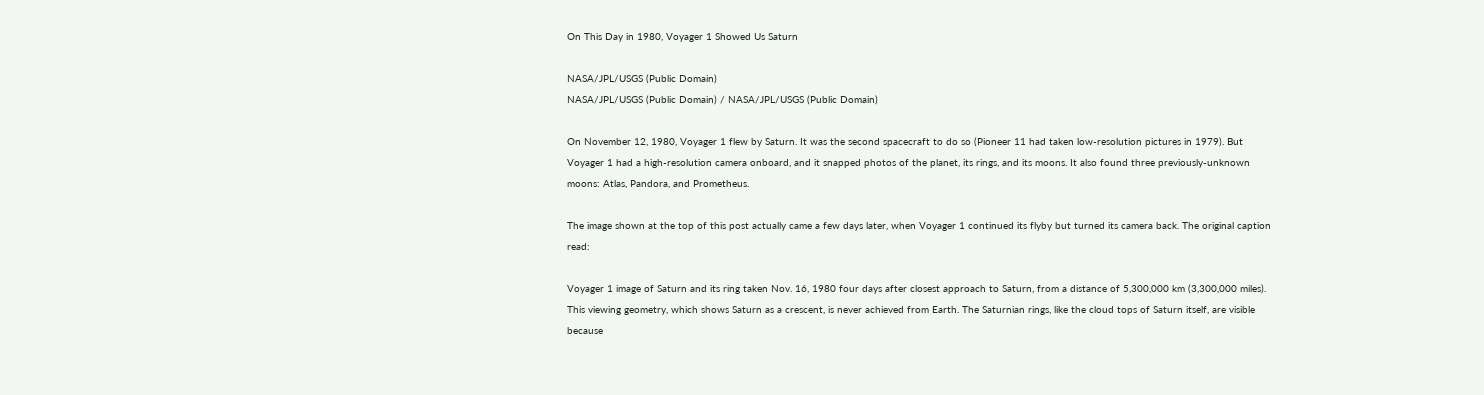On This Day in 1980, Voyager 1 Showed Us Saturn

NASA/JPL/USGS (Public Domain)
NASA/JPL/USGS (Public Domain) / NASA/JPL/USGS (Public Domain)

On November 12, 1980, Voyager 1 flew by Saturn. It was the second spacecraft to do so (Pioneer 11 had taken low-resolution pictures in 1979). But Voyager 1 had a high-resolution camera onboard, and it snapped photos of the planet, its rings, and its moons. It also found three previously-unknown moons: Atlas, Pandora, and Prometheus.

The image shown at the top of this post actually came a few days later, when Voyager 1 continued its flyby but turned its camera back. The original caption read:

Voyager 1 image of Saturn and its ring taken Nov. 16, 1980 four days after closest approach to Saturn, from a distance of 5,300,000 km (3,300,000 miles). This viewing geometry, which shows Saturn as a crescent, is never achieved from Earth. The Saturnian rings, like the cloud tops of Saturn itself, are visible because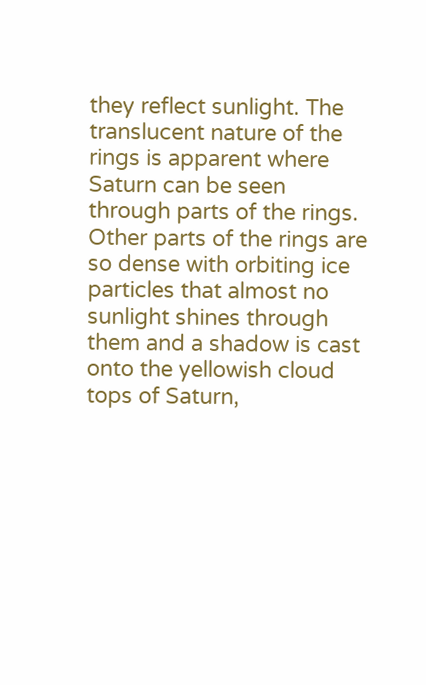they reflect sunlight. The translucent nature of the rings is apparent where Saturn can be seen through parts of the rings. Other parts of the rings are so dense with orbiting ice particles that almost no sunlight shines through them and a shadow is cast onto the yellowish cloud tops of Saturn,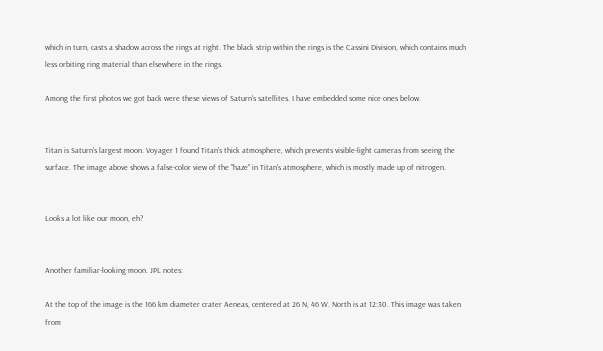which in turn, casts a shadow across the rings at right. The black strip within the rings is the Cassini Division, which contains much less orbiting ring material than elsewhere in the rings.

Among the first photos we got back were these views of Saturn's satellites. I have embedded some nice ones below.


Titan is Saturn's largest moon. Voyager 1 found Titan's thick atmosphere, which prevents visible-light cameras from seeing the surface. The image above shows a false-color view of the "haze" in Titan's atmosphere, which is mostly made up of nitrogen.


Looks a lot like our moon, eh?


Another familiar-looking moon. JPL notes:

At the top of the image is the 166 km diameter crater Aeneas, centered at 26 N, 46 W. North is at 12:30. This image was taken from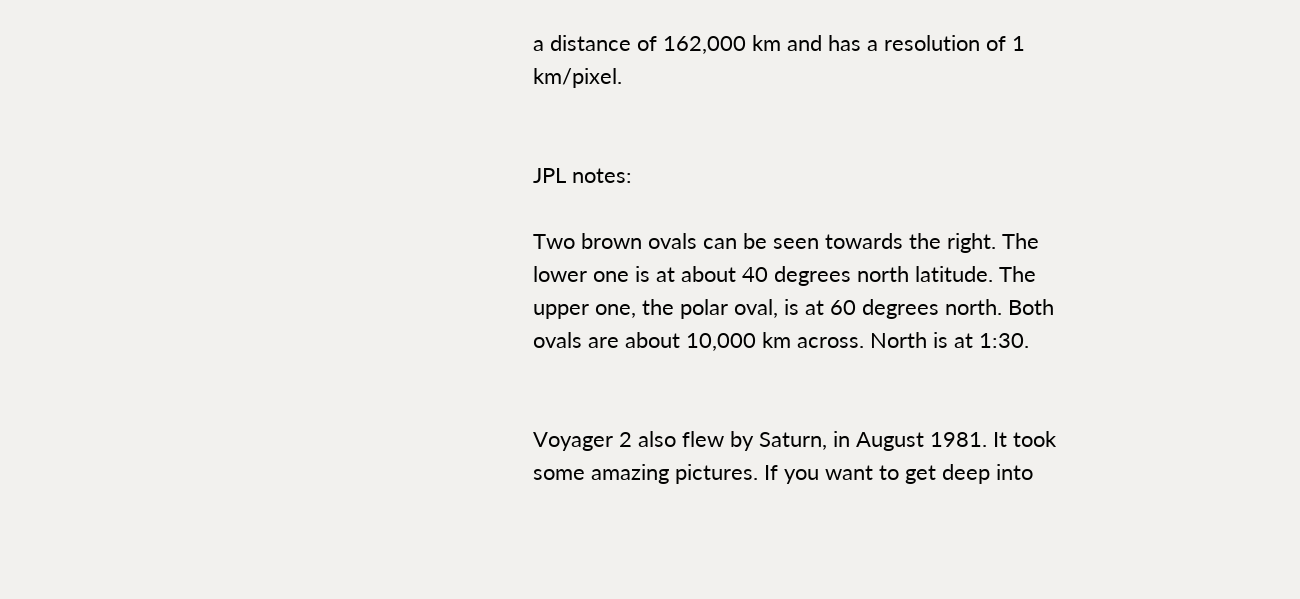a distance of 162,000 km and has a resolution of 1 km/pixel.


JPL notes:

Two brown ovals can be seen towards the right. The lower one is at about 40 degrees north latitude. The upper one, the polar oval, is at 60 degrees north. Both ovals are about 10,000 km across. North is at 1:30.


Voyager 2 also flew by Saturn, in August 1981. It took some amazing pictures. If you want to get deep into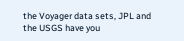the Voyager data sets, JPL and the USGS have you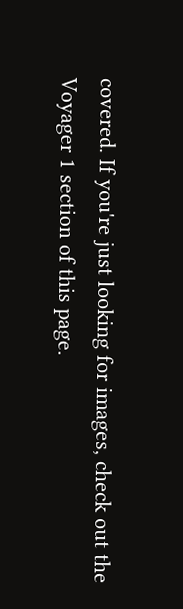covered. If you're just looking for images, check out the Voyager 1 section of this page.